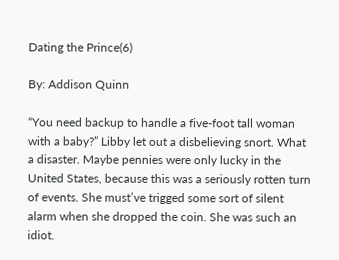Dating the Prince(6)

By: Addison Quinn

“You need backup to handle a five-foot tall woman with a baby?” Libby let out a disbelieving snort. What a disaster. Maybe pennies were only lucky in the United States, because this was a seriously rotten turn of events. She must’ve trigged some sort of silent alarm when she dropped the coin. She was such an idiot.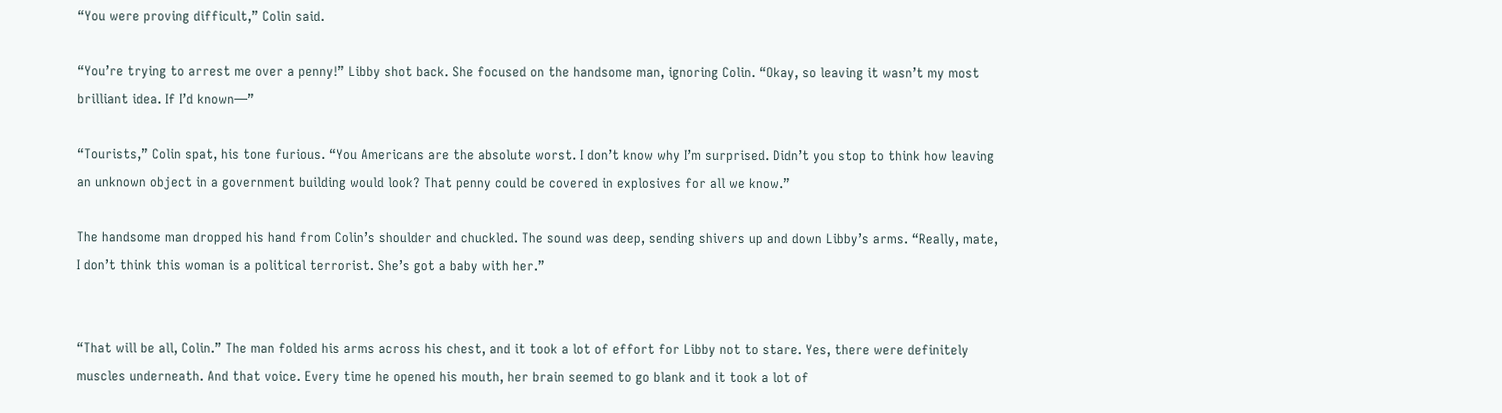“You were proving difficult,” Colin said.

“You’re trying to arrest me over a penny!” Libby shot back. She focused on the handsome man, ignoring Colin. “Okay, so leaving it wasn’t my most brilliant idea. If I’d known—”

“Tourists,” Colin spat, his tone furious. “You Americans are the absolute worst. I don’t know why I’m surprised. Didn’t you stop to think how leaving an unknown object in a government building would look? That penny could be covered in explosives for all we know.”

The handsome man dropped his hand from Colin’s shoulder and chuckled. The sound was deep, sending shivers up and down Libby’s arms. “Really, mate, I don’t think this woman is a political terrorist. She’s got a baby with her.”


“That will be all, Colin.” The man folded his arms across his chest, and it took a lot of effort for Libby not to stare. Yes, there were definitely muscles underneath. And that voice. Every time he opened his mouth, her brain seemed to go blank and it took a lot of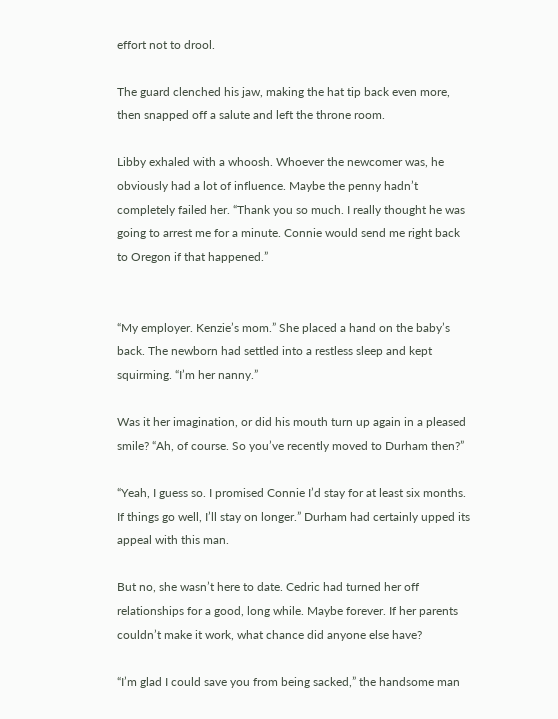effort not to drool.

The guard clenched his jaw, making the hat tip back even more, then snapped off a salute and left the throne room.

Libby exhaled with a whoosh. Whoever the newcomer was, he obviously had a lot of influence. Maybe the penny hadn’t completely failed her. “Thank you so much. I really thought he was going to arrest me for a minute. Connie would send me right back to Oregon if that happened.”


“My employer. Kenzie’s mom.” She placed a hand on the baby’s back. The newborn had settled into a restless sleep and kept squirming. “I’m her nanny.”

Was it her imagination, or did his mouth turn up again in a pleased smile? “Ah, of course. So you’ve recently moved to Durham then?”

“Yeah, I guess so. I promised Connie I’d stay for at least six months. If things go well, I’ll stay on longer.” Durham had certainly upped its appeal with this man.

But no, she wasn’t here to date. Cedric had turned her off relationships for a good, long while. Maybe forever. If her parents couldn’t make it work, what chance did anyone else have?

“I’m glad I could save you from being sacked,” the handsome man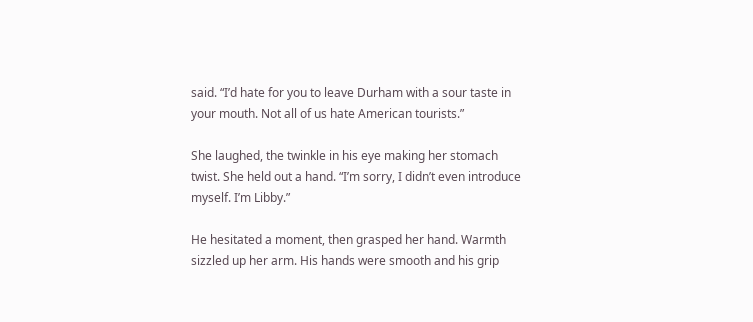said. “I’d hate for you to leave Durham with a sour taste in your mouth. Not all of us hate American tourists.”

She laughed, the twinkle in his eye making her stomach twist. She held out a hand. “I’m sorry, I didn’t even introduce myself. I’m Libby.”

He hesitated a moment, then grasped her hand. Warmth sizzled up her arm. His hands were smooth and his grip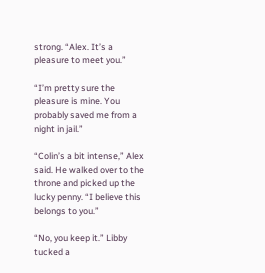strong. “Alex. It’s a pleasure to meet you.”

“I’m pretty sure the pleasure is mine. You probably saved me from a night in jail.”

“Colin’s a bit intense,” Alex said. He walked over to the throne and picked up the lucky penny. “I believe this belongs to you.”

“No, you keep it.” Libby tucked a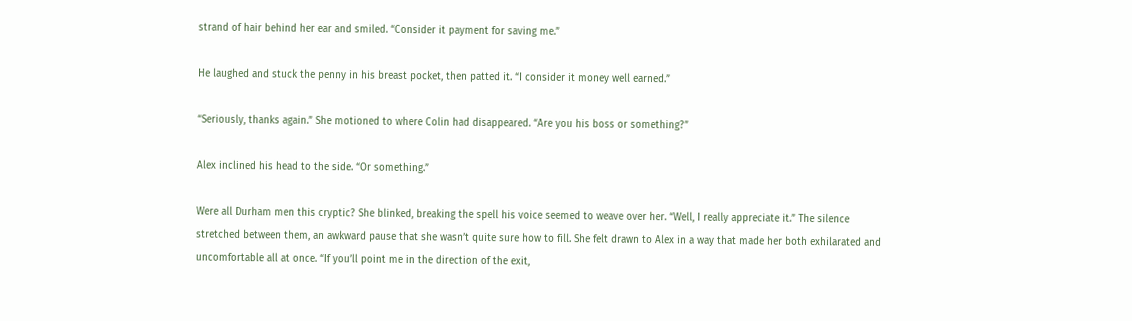strand of hair behind her ear and smiled. “Consider it payment for saving me.”

He laughed and stuck the penny in his breast pocket, then patted it. “I consider it money well earned.”

“Seriously, thanks again.” She motioned to where Colin had disappeared. “Are you his boss or something?”

Alex inclined his head to the side. “Or something.”

Were all Durham men this cryptic? She blinked, breaking the spell his voice seemed to weave over her. “Well, I really appreciate it.” The silence stretched between them, an awkward pause that she wasn’t quite sure how to fill. She felt drawn to Alex in a way that made her both exhilarated and uncomfortable all at once. “If you’ll point me in the direction of the exit,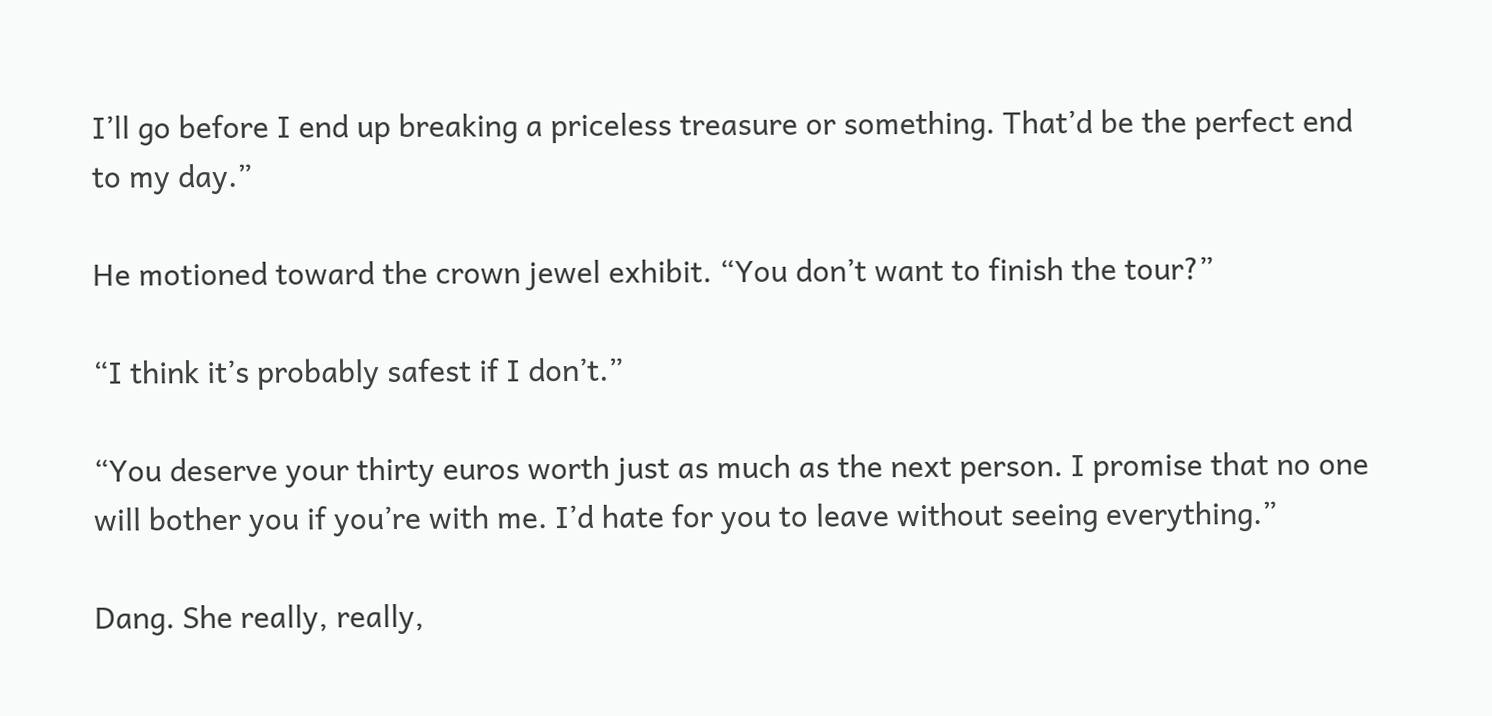I’ll go before I end up breaking a priceless treasure or something. That’d be the perfect end to my day.”

He motioned toward the crown jewel exhibit. “You don’t want to finish the tour?”

“I think it’s probably safest if I don’t.”

“You deserve your thirty euros worth just as much as the next person. I promise that no one will bother you if you’re with me. I’d hate for you to leave without seeing everything.”

Dang. She really, really,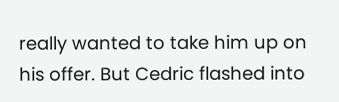really wanted to take him up on his offer. But Cedric flashed into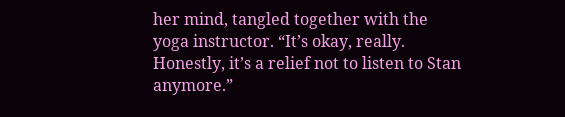her mind, tangled together with the yoga instructor. “It’s okay, really. Honestly, it’s a relief not to listen to Stan anymore.”